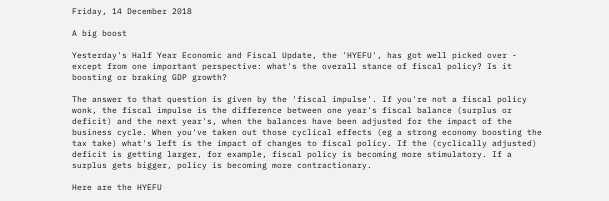Friday, 14 December 2018

A big boost

Yesterday's Half Year Economic and Fiscal Update, the 'HYEFU', has got well picked over - except from one important perspective: what's the overall stance of fiscal policy? Is it boosting or braking GDP growth?

The answer to that question is given by the 'fiscal impulse'. If you're not a fiscal policy wonk, the fiscal impulse is the difference between one year's fiscal balance (surplus or deficit) and the next year's, when the balances have been adjusted for the impact of the business cycle. When you've taken out those cyclical effects (eg a strong economy boosting the tax take) what's left is the impact of changes to fiscal policy. If the (cyclically adjusted) deficit is getting larger, for example, fiscal policy is becoming more stimulatory. If a surplus gets bigger, policy is becoming more contractionary.

Here are the HYEFU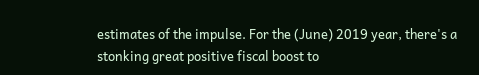estimates of the impulse. For the (June) 2019 year, there's a stonking great positive fiscal boost to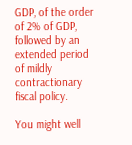GDP, of the order of 2% of GDP, followed by an extended period of mildly contractionary fiscal policy.

You might well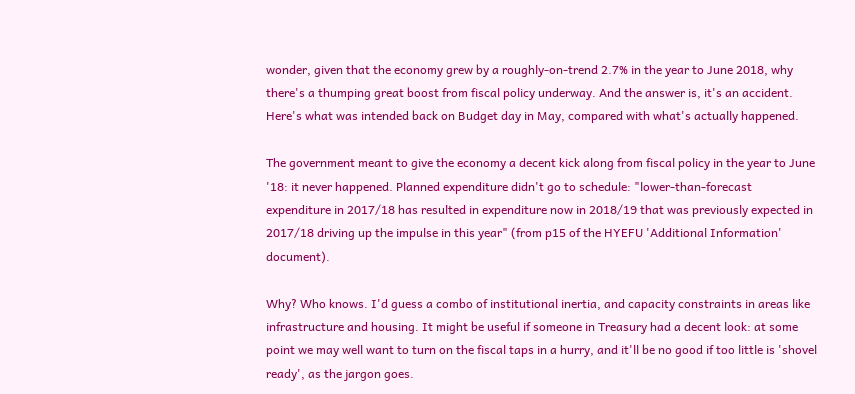wonder, given that the economy grew by a roughly-on-trend 2.7% in the year to June 2018, why there's a thumping great boost from fiscal policy underway. And the answer is, it's an accident. Here's what was intended back on Budget day in May, compared with what's actually happened.

The government meant to give the economy a decent kick along from fiscal policy in the year to June '18: it never happened. Planned expenditure didn't go to schedule: "lower-than-forecast expenditure in 2017/18 has resulted in expenditure now in 2018/19 that was previously expected in 2017/18 driving up the impulse in this year" (from p15 of the HYEFU 'Additional Information' document).

Why? Who knows. I'd guess a combo of institutional inertia, and capacity constraints in areas like infrastructure and housing. It might be useful if someone in Treasury had a decent look: at some point we may well want to turn on the fiscal taps in a hurry, and it'll be no good if too little is 'shovel ready', as the jargon goes.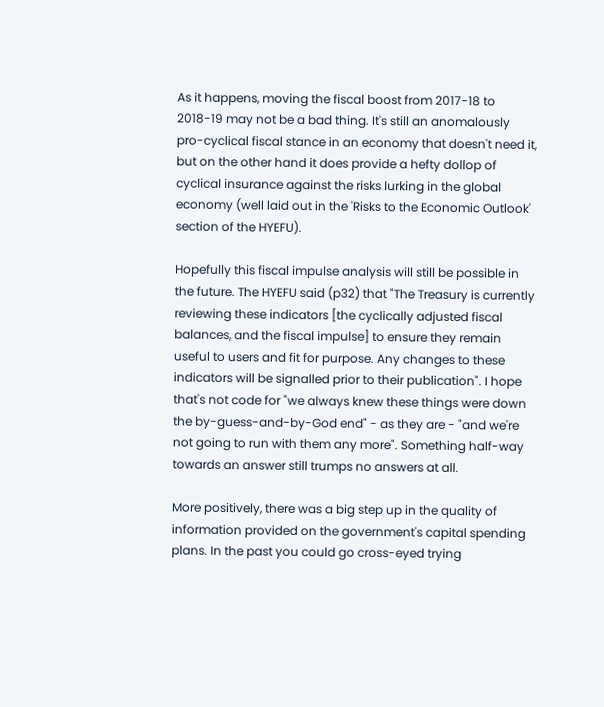As it happens, moving the fiscal boost from 2017-18 to 2018-19 may not be a bad thing. It's still an anomalously pro-cyclical fiscal stance in an economy that doesn't need it, but on the other hand it does provide a hefty dollop of cyclical insurance against the risks lurking in the global economy (well laid out in the 'Risks to the Economic Outlook' section of the HYEFU).

Hopefully this fiscal impulse analysis will still be possible in the future. The HYEFU said (p32) that "The Treasury is currently reviewing these indicators [the cyclically adjusted fiscal balances, and the fiscal impulse] to ensure they remain useful to users and fit for purpose. Any changes to these indicators will be signalled prior to their publication". I hope that's not code for "we always knew these things were down the by-guess-and-by-God end" - as they are - "and we're not going to run with them any more". Something half-way towards an answer still trumps no answers at all.

More positively, there was a big step up in the quality of information provided on the government's capital spending plans. In the past you could go cross-eyed trying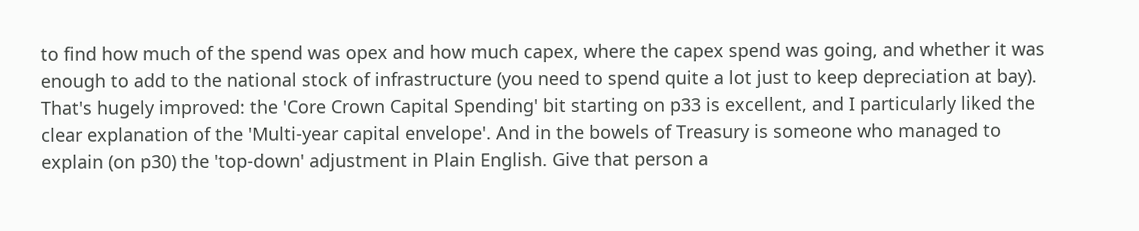to find how much of the spend was opex and how much capex, where the capex spend was going, and whether it was enough to add to the national stock of infrastructure (you need to spend quite a lot just to keep depreciation at bay). That's hugely improved: the 'Core Crown Capital Spending' bit starting on p33 is excellent, and I particularly liked the clear explanation of the 'Multi-year capital envelope'. And in the bowels of Treasury is someone who managed to explain (on p30) the 'top-down' adjustment in Plain English. Give that person a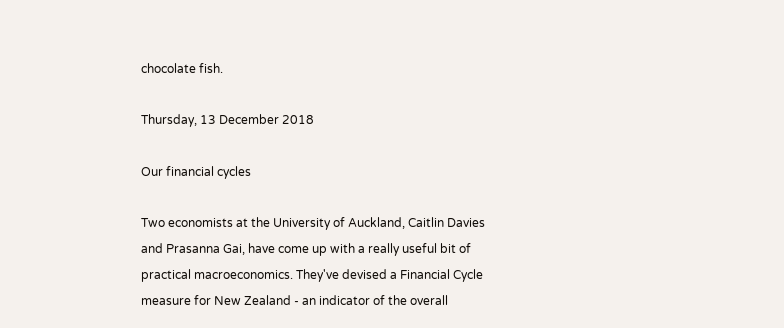chocolate fish.

Thursday, 13 December 2018

Our financial cycles

Two economists at the University of Auckland, Caitlin Davies and Prasanna Gai, have come up with a really useful bit of practical macroeconomics. They've devised a Financial Cycle measure for New Zealand - an indicator of the overall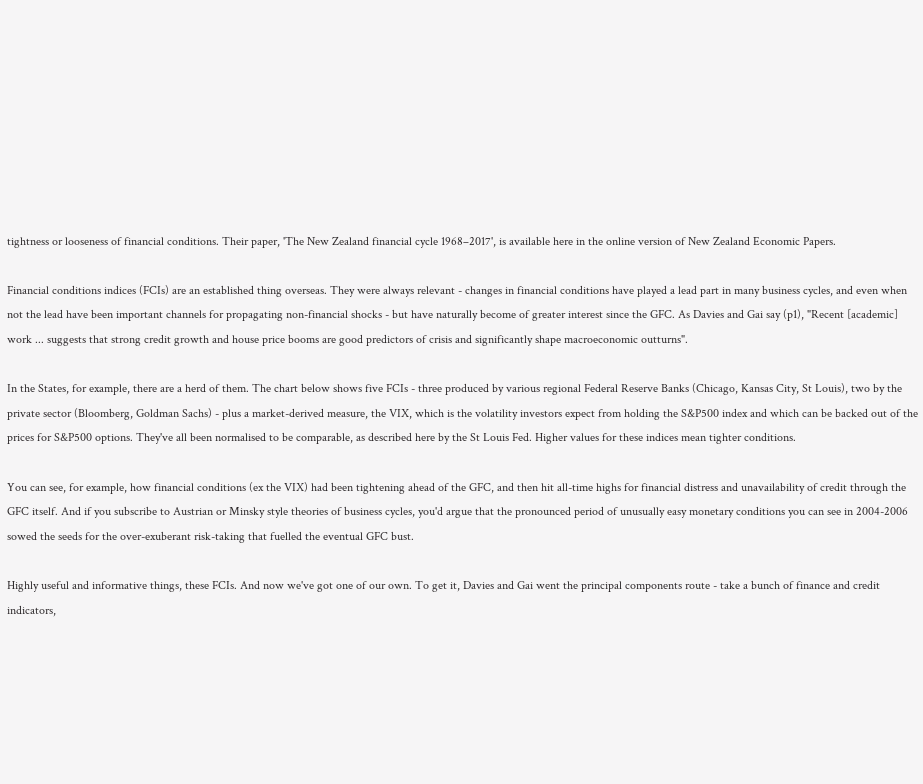tightness or looseness of financial conditions. Their paper, 'The New Zealand financial cycle 1968–2017', is available here in the online version of New Zealand Economic Papers.

Financial conditions indices (FCIs) are an established thing overseas. They were always relevant - changes in financial conditions have played a lead part in many business cycles, and even when not the lead have been important channels for propagating non-financial shocks - but have naturally become of greater interest since the GFC. As Davies and Gai say (p1), "Recent [academic] work ... suggests that strong credit growth and house price booms are good predictors of crisis and significantly shape macroeconomic outturns".

In the States, for example, there are a herd of them. The chart below shows five FCIs - three produced by various regional Federal Reserve Banks (Chicago, Kansas City, St Louis), two by the private sector (Bloomberg, Goldman Sachs) - plus a market-derived measure, the VIX, which is the volatility investors expect from holding the S&P500 index and which can be backed out of the prices for S&P500 options. They've all been normalised to be comparable, as described here by the St Louis Fed. Higher values for these indices mean tighter conditions.

You can see, for example, how financial conditions (ex the VIX) had been tightening ahead of the GFC, and then hit all-time highs for financial distress and unavailability of credit through the GFC itself. And if you subscribe to Austrian or Minsky style theories of business cycles, you'd argue that the pronounced period of unusually easy monetary conditions you can see in 2004-2006 sowed the seeds for the over-exuberant risk-taking that fuelled the eventual GFC bust.

Highly useful and informative things, these FCIs. And now we've got one of our own. To get it, Davies and Gai went the principal components route - take a bunch of finance and credit indicators,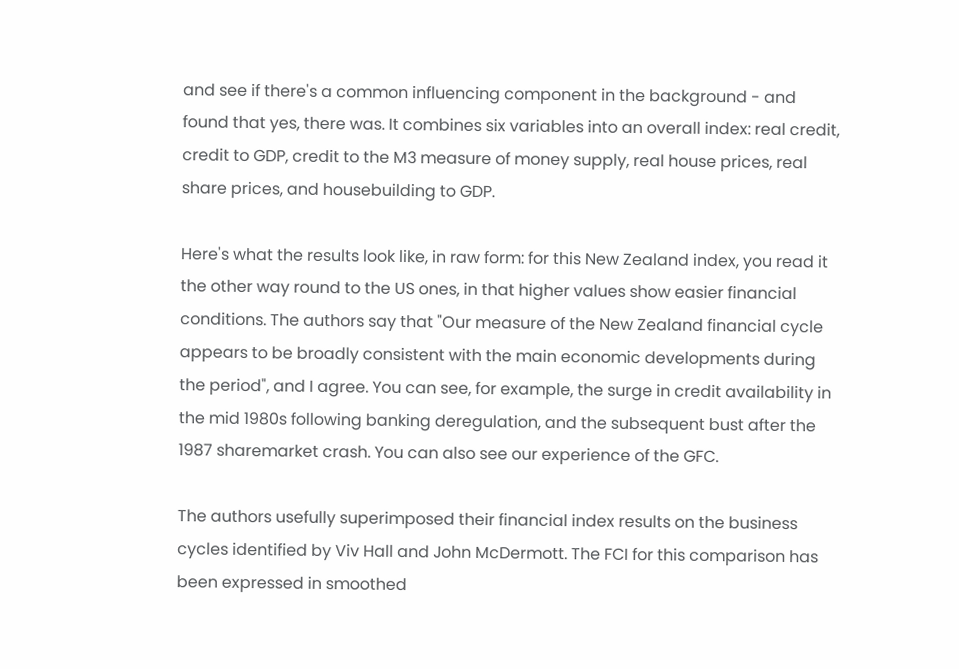and see if there's a common influencing component in the background - and found that yes, there was. It combines six variables into an overall index: real credit, credit to GDP, credit to the M3 measure of money supply, real house prices, real share prices, and housebuilding to GDP.

Here's what the results look like, in raw form: for this New Zealand index, you read it the other way round to the US ones, in that higher values show easier financial conditions. The authors say that "Our measure of the New Zealand financial cycle appears to be broadly consistent with the main economic developments during the period", and I agree. You can see, for example, the surge in credit availability in the mid 1980s following banking deregulation, and the subsequent bust after the 1987 sharemarket crash. You can also see our experience of the GFC.

The authors usefully superimposed their financial index results on the business cycles identified by Viv Hall and John McDermott. The FCI for this comparison has been expressed in smoothed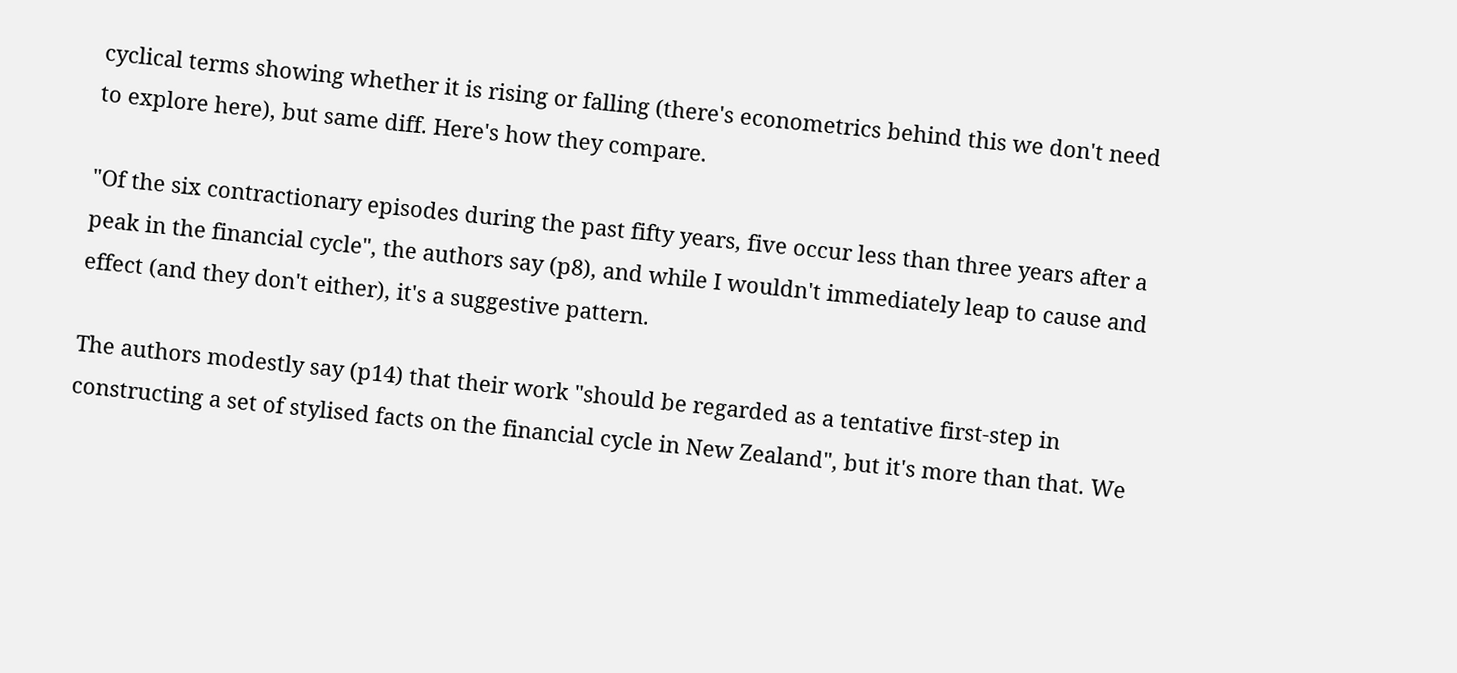cyclical terms showing whether it is rising or falling (there's econometrics behind this we don't need to explore here), but same diff. Here's how they compare.

"Of the six contractionary episodes during the past fifty years, five occur less than three years after a peak in the financial cycle", the authors say (p8), and while I wouldn't immediately leap to cause and effect (and they don't either), it's a suggestive pattern.

The authors modestly say (p14) that their work "should be regarded as a tentative first-step in constructing a set of stylised facts on the financial cycle in New Zealand", but it's more than that. We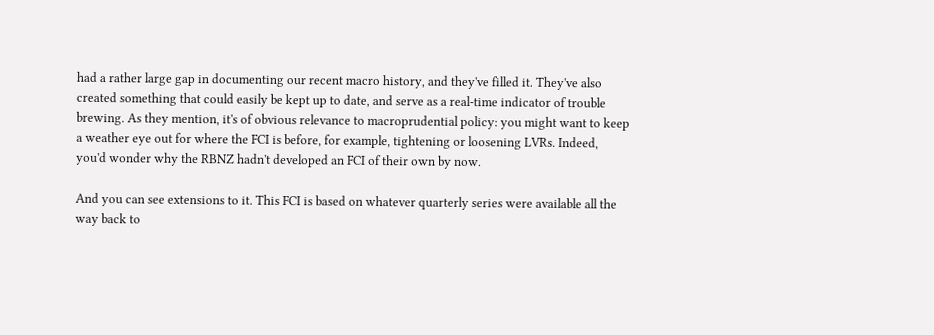had a rather large gap in documenting our recent macro history, and they've filled it. They've also created something that could easily be kept up to date, and serve as a real-time indicator of trouble brewing. As they mention, it's of obvious relevance to macroprudential policy: you might want to keep a weather eye out for where the FCI is before, for example, tightening or loosening LVRs. Indeed, you'd wonder why the RBNZ hadn't developed an FCI of their own by now.

And you can see extensions to it. This FCI is based on whatever quarterly series were available all the way back to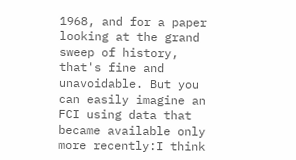1968, and for a paper looking at the grand sweep of history, that's fine and unavoidable. But you can easily imagine an FCI using data that became available only more recently:I think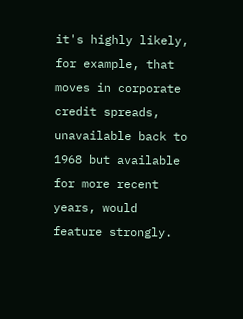it's highly likely, for example, that moves in corporate credit spreads, unavailable back to 1968 but available for more recent years, would feature strongly.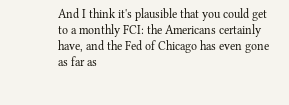And I think it's plausible that you could get to a monthly FCI: the Americans certainly have, and the Fed of Chicago has even gone as far as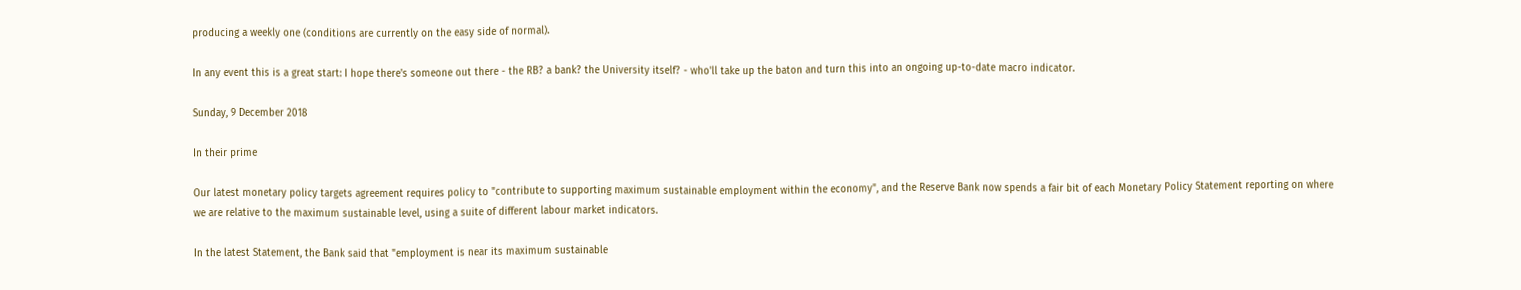producing a weekly one (conditions are currently on the easy side of normal).

In any event this is a great start: I hope there's someone out there - the RB? a bank? the University itself? - who'll take up the baton and turn this into an ongoing up-to-date macro indicator.

Sunday, 9 December 2018

In their prime

Our latest monetary policy targets agreement requires policy to "contribute to supporting maximum sustainable employment within the economy", and the Reserve Bank now spends a fair bit of each Monetary Policy Statement reporting on where we are relative to the maximum sustainable level, using a suite of different labour market indicators.

In the latest Statement, the Bank said that "employment is near its maximum sustainable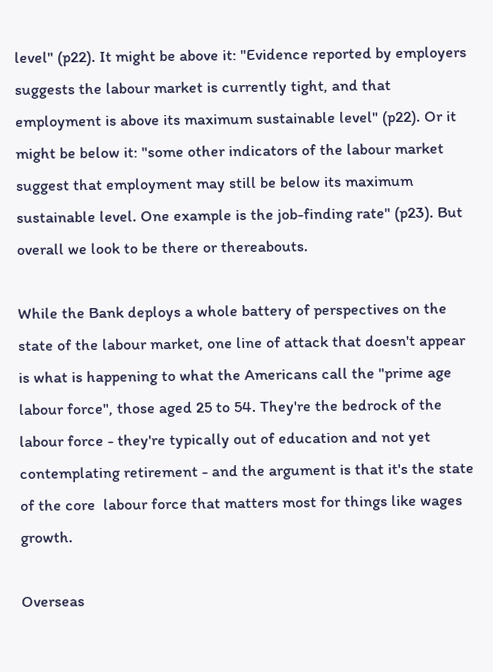level" (p22). It might be above it: "Evidence reported by employers suggests the labour market is currently tight, and that employment is above its maximum sustainable level" (p22). Or it might be below it: "some other indicators of the labour market suggest that employment may still be below its maximum sustainable level. One example is the job-finding rate" (p23). But overall we look to be there or thereabouts.

While the Bank deploys a whole battery of perspectives on the state of the labour market, one line of attack that doesn't appear is what is happening to what the Americans call the "prime age labour force", those aged 25 to 54. They're the bedrock of the labour force - they're typically out of education and not yet contemplating retirement - and the argument is that it's the state of the core  labour force that matters most for things like wages growth.

Overseas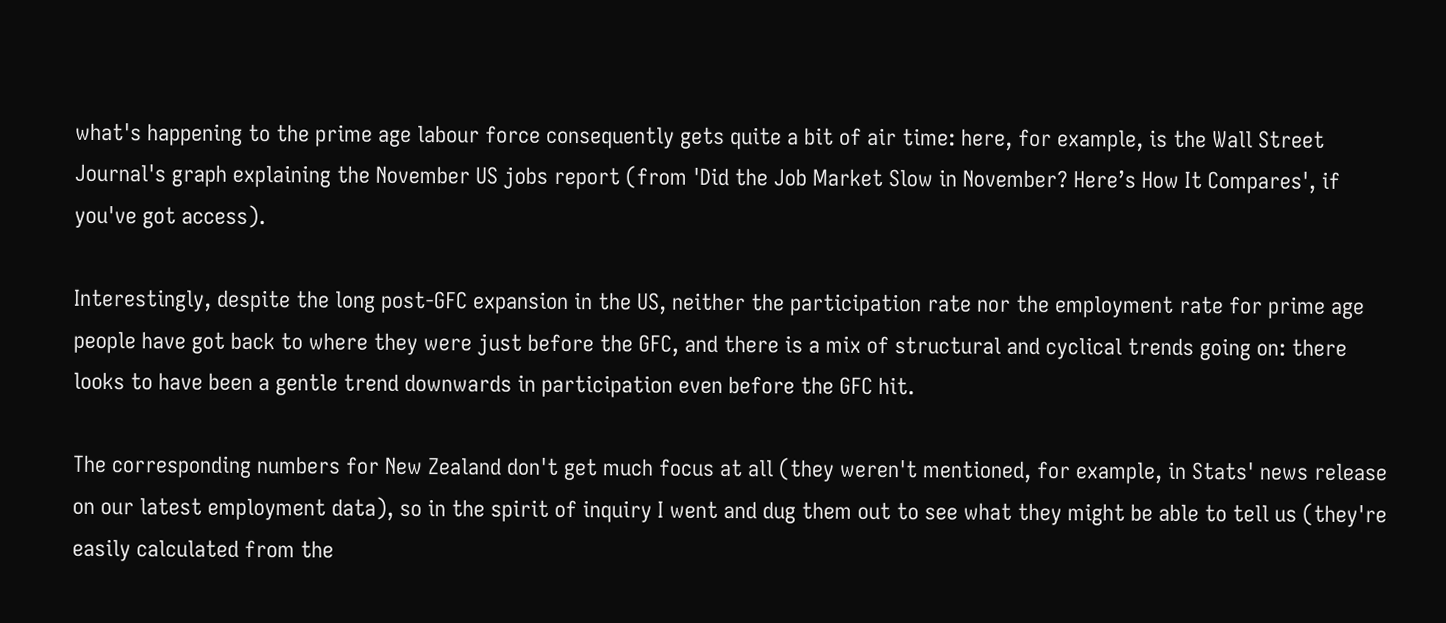what's happening to the prime age labour force consequently gets quite a bit of air time: here, for example, is the Wall Street Journal's graph explaining the November US jobs report (from 'Did the Job Market Slow in November? Here’s How It Compares', if you've got access).

Interestingly, despite the long post-GFC expansion in the US, neither the participation rate nor the employment rate for prime age people have got back to where they were just before the GFC, and there is a mix of structural and cyclical trends going on: there looks to have been a gentle trend downwards in participation even before the GFC hit.

The corresponding numbers for New Zealand don't get much focus at all (they weren't mentioned, for example, in Stats' news release on our latest employment data), so in the spirit of inquiry I went and dug them out to see what they might be able to tell us (they're easily calculated from the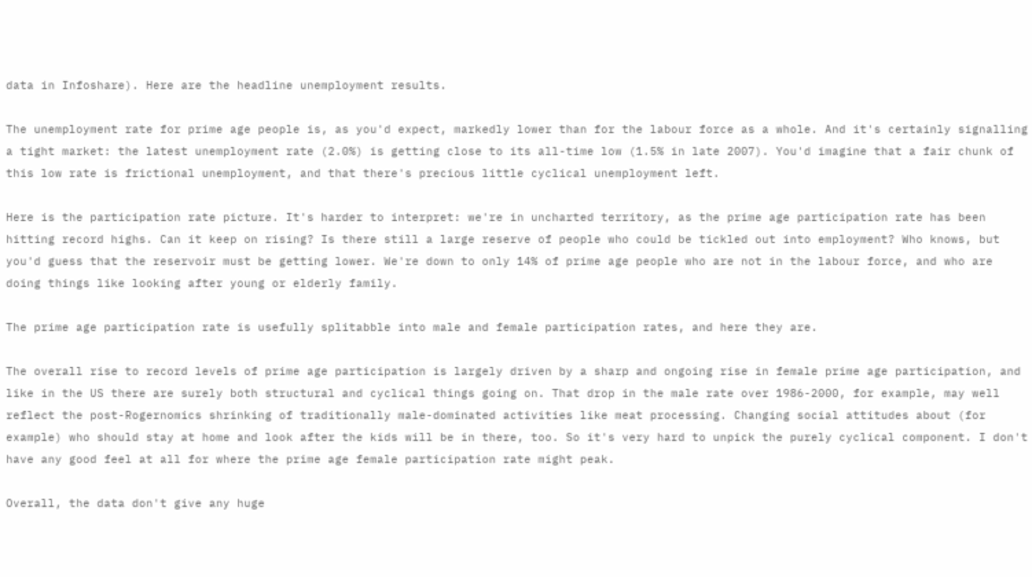data in Infoshare). Here are the headline unemployment results.

The unemployment rate for prime age people is, as you'd expect, markedly lower than for the labour force as a whole. And it's certainly signalling a tight market: the latest unemployment rate (2.0%) is getting close to its all-time low (1.5% in late 2007). You'd imagine that a fair chunk of this low rate is frictional unemployment, and that there's precious little cyclical unemployment left.

Here is the participation rate picture. It's harder to interpret: we're in uncharted territory, as the prime age participation rate has been hitting record highs. Can it keep on rising? Is there still a large reserve of people who could be tickled out into employment? Who knows, but you'd guess that the reservoir must be getting lower. We're down to only 14% of prime age people who are not in the labour force, and who are doing things like looking after young or elderly family.

The prime age participation rate is usefully splitabble into male and female participation rates, and here they are.

The overall rise to record levels of prime age participation is largely driven by a sharp and ongoing rise in female prime age participation, and like in the US there are surely both structural and cyclical things going on. That drop in the male rate over 1986-2000, for example, may well reflect the post-Rogernomics shrinking of traditionally male-dominated activities like meat processing. Changing social attitudes about (for example) who should stay at home and look after the kids will be in there, too. So it's very hard to unpick the purely cyclical component. I don't have any good feel at all for where the prime age female participation rate might peak.

Overall, the data don't give any huge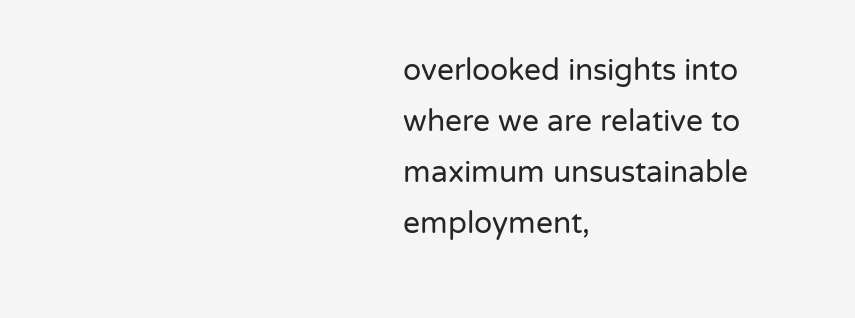overlooked insights into where we are relative to maximum unsustainable employment,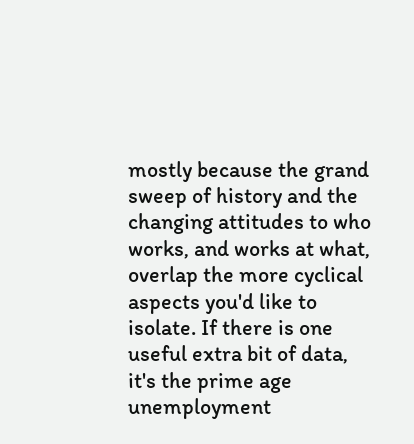mostly because the grand sweep of history and the changing attitudes to who works, and works at what, overlap the more cyclical aspects you'd like to isolate. If there is one useful extra bit of data, it's the prime age unemployment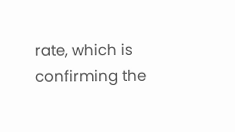rate, which is confirming the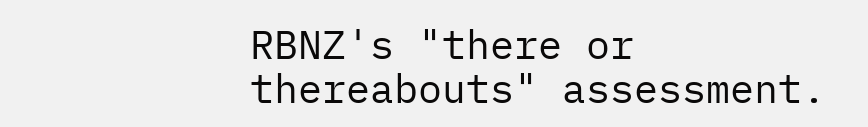RBNZ's "there or thereabouts" assessment.